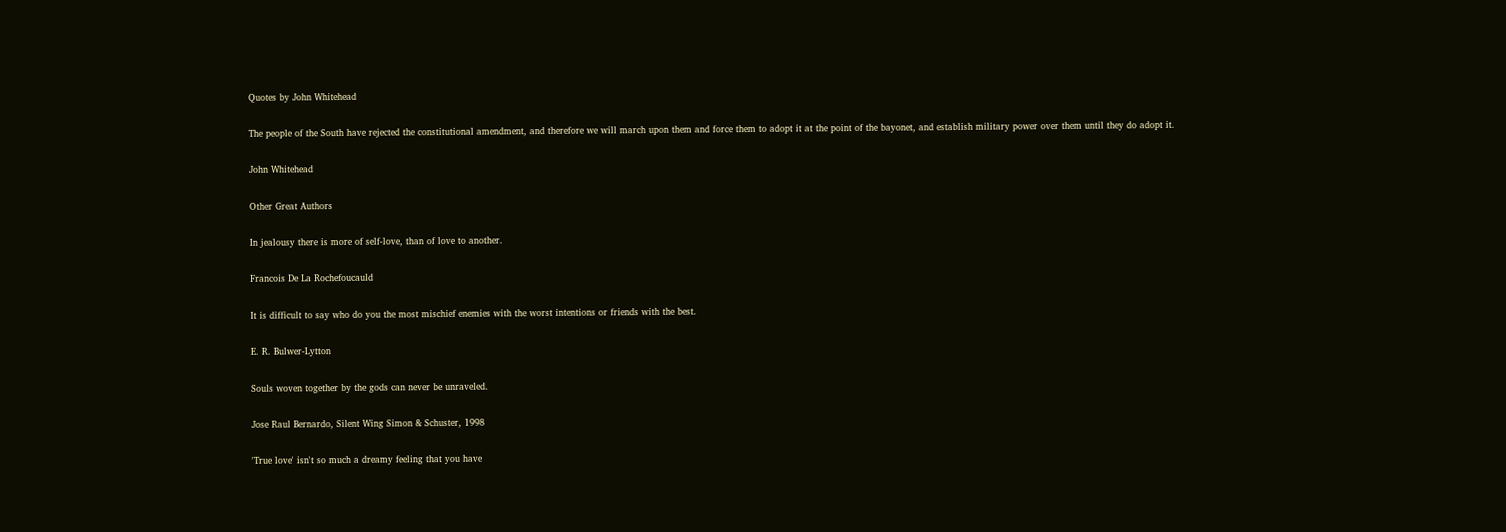Quotes by John Whitehead

The people of the South have rejected the constitutional amendment, and therefore we will march upon them and force them to adopt it at the point of the bayonet, and establish military power over them until they do adopt it.

John Whitehead

Other Great Authors

In jealousy there is more of self-love, than of love to another.

Francois De La Rochefoucauld

It is difficult to say who do you the most mischief enemies with the worst intentions or friends with the best.

E. R. Bulwer-Lytton

Souls woven together by the gods can never be unraveled.

Jose Raul Bernardo, Silent Wing Simon & Schuster, 1998

'True love' isn't so much a dreamy feeling that you have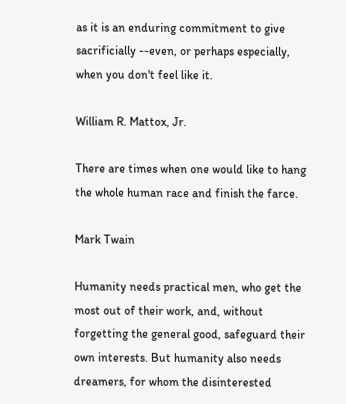as it is an enduring commitment to give sacrificially --even, or perhaps especially, when you don't feel like it.

William R. Mattox, Jr.

There are times when one would like to hang the whole human race and finish the farce.

Mark Twain

Humanity needs practical men, who get the most out of their work, and, without forgetting the general good, safeguard their own interests. But humanity also needs dreamers, for whom the disinterested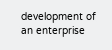development of an enterprise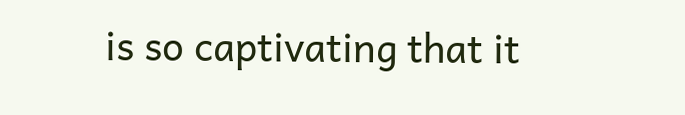is so captivating that it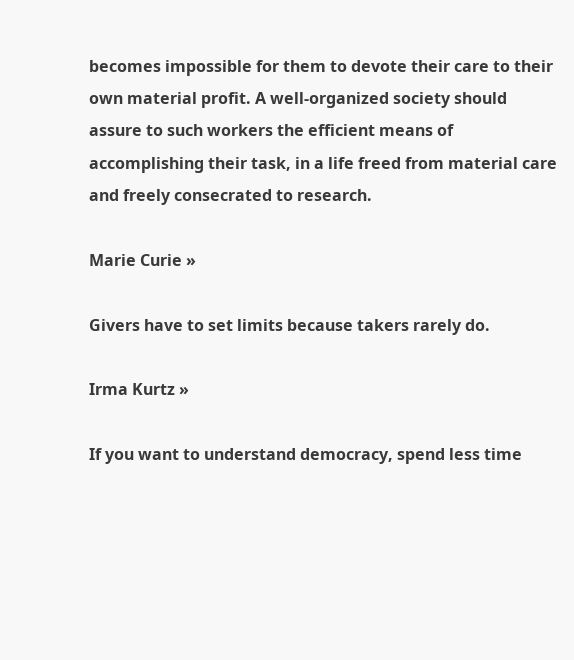becomes impossible for them to devote their care to their own material profit. A well-organized society should assure to such workers the efficient means of accomplishing their task, in a life freed from material care and freely consecrated to research.

Marie Curie »

Givers have to set limits because takers rarely do.

Irma Kurtz »

If you want to understand democracy, spend less time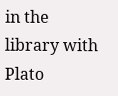in the library with Plato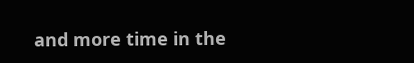and more time in the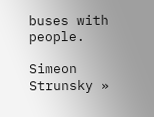buses with people.

Simeon Strunsky »